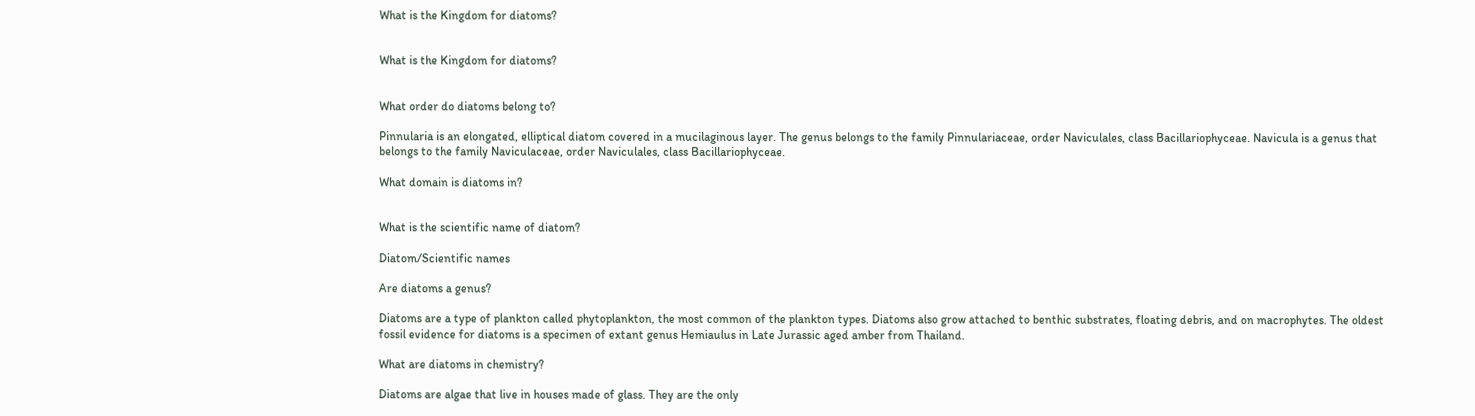What is the Kingdom for diatoms?


What is the Kingdom for diatoms?


What order do diatoms belong to?

Pinnularia is an elongated, elliptical diatom covered in a mucilaginous layer. The genus belongs to the family Pinnulariaceae, order Naviculales, class Bacillariophyceae. Navicula is a genus that belongs to the family Naviculaceae, order Naviculales, class Bacillariophyceae.

What domain is diatoms in?


What is the scientific name of diatom?

Diatom/Scientific names

Are diatoms a genus?

Diatoms are a type of plankton called phytoplankton, the most common of the plankton types. Diatoms also grow attached to benthic substrates, floating debris, and on macrophytes. The oldest fossil evidence for diatoms is a specimen of extant genus Hemiaulus in Late Jurassic aged amber from Thailand.

What are diatoms in chemistry?

Diatoms are algae that live in houses made of glass. They are the only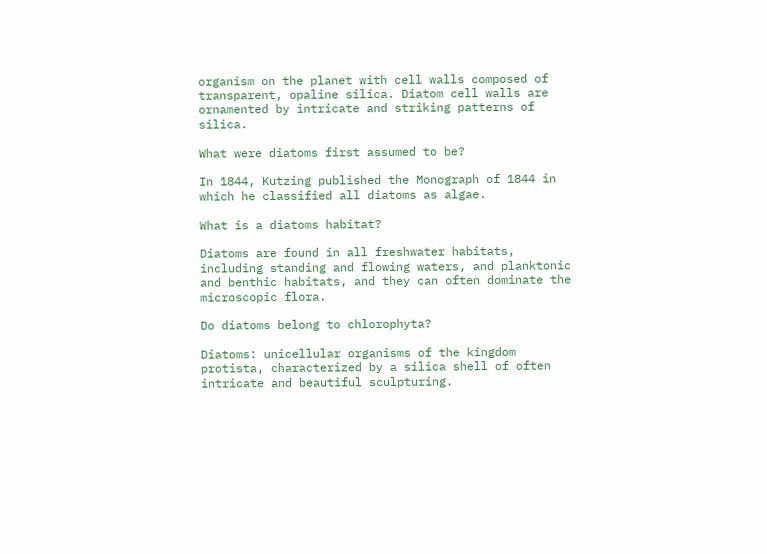organism on the planet with cell walls composed of transparent, opaline silica. Diatom cell walls are ornamented by intricate and striking patterns of silica.

What were diatoms first assumed to be?

In 1844, Kutzing published the Monograph of 1844 in which he classified all diatoms as algae.

What is a diatoms habitat?

Diatoms are found in all freshwater habitats, including standing and flowing waters, and planktonic and benthic habitats, and they can often dominate the microscopic flora.

Do diatoms belong to chlorophyta?

Diatoms: unicellular organisms of the kingdom protista, characterized by a silica shell of often intricate and beautiful sculpturing.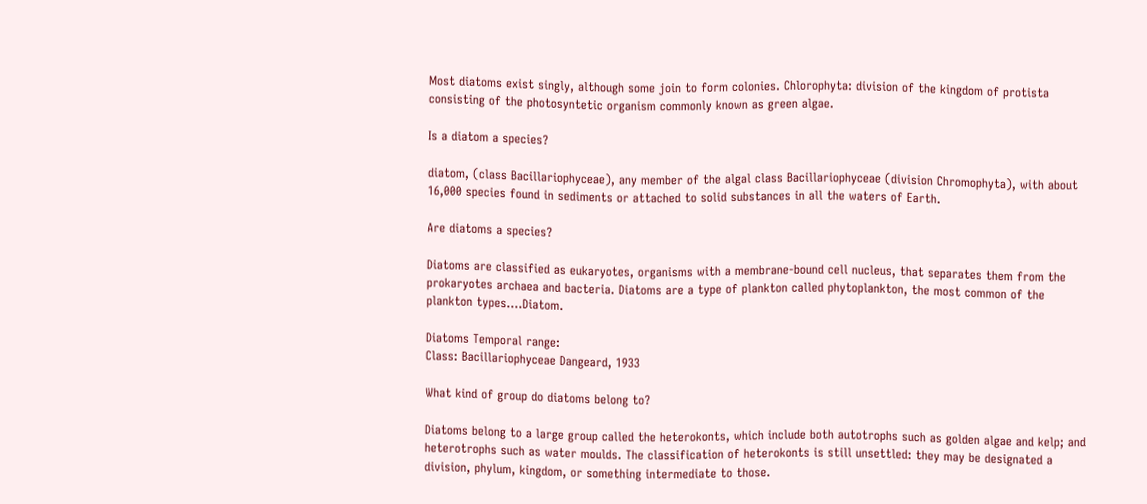Most diatoms exist singly, although some join to form colonies. Chlorophyta: division of the kingdom of protista consisting of the photosyntetic organism commonly known as green algae.

Is a diatom a species?

diatom, (class Bacillariophyceae), any member of the algal class Bacillariophyceae (division Chromophyta), with about 16,000 species found in sediments or attached to solid substances in all the waters of Earth.

Are diatoms a species?

Diatoms are classified as eukaryotes, organisms with a membrane-bound cell nucleus, that separates them from the prokaryotes archaea and bacteria. Diatoms are a type of plankton called phytoplankton, the most common of the plankton types….Diatom.

Diatoms Temporal range:
Class: Bacillariophyceae Dangeard, 1933

What kind of group do diatoms belong to?

Diatoms belong to a large group called the heterokonts, which include both autotrophs such as golden algae and kelp; and heterotrophs such as water moulds. The classification of heterokonts is still unsettled: they may be designated a division, phylum, kingdom, or something intermediate to those.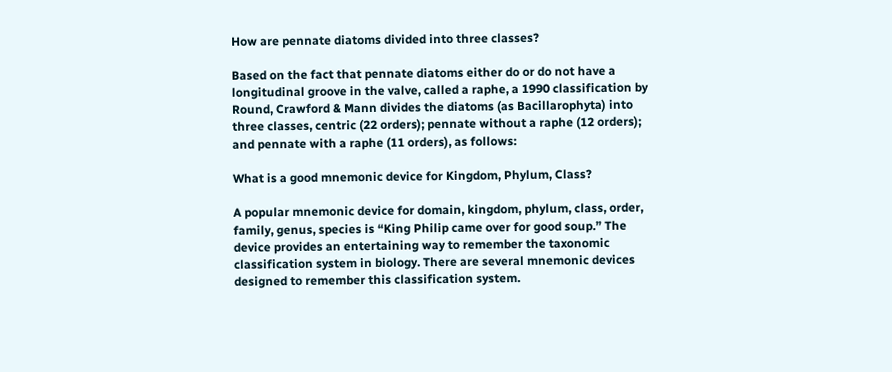How are pennate diatoms divided into three classes?

Based on the fact that pennate diatoms either do or do not have a longitudinal groove in the valve, called a raphe, a 1990 classification by Round, Crawford & Mann divides the diatoms (as Bacillarophyta) into three classes, centric (22 orders); pennate without a raphe (12 orders); and pennate with a raphe (11 orders), as follows:

What is a good mnemonic device for Kingdom, Phylum, Class?

A popular mnemonic device for domain, kingdom, phylum, class, order, family, genus, species is “King Philip came over for good soup.” The device provides an entertaining way to remember the taxonomic classification system in biology. There are several mnemonic devices designed to remember this classification system.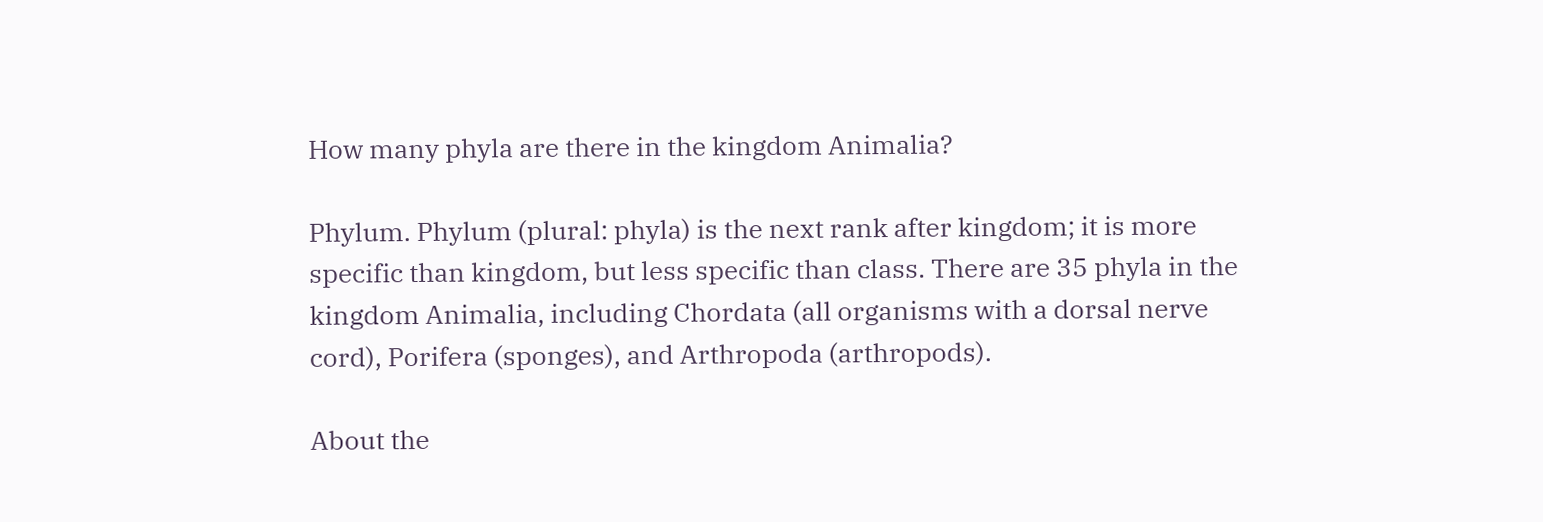How many phyla are there in the kingdom Animalia?

Phylum. Phylum (plural: phyla) is the next rank after kingdom; it is more specific than kingdom, but less specific than class. There are 35 phyla in the kingdom Animalia, including Chordata (all organisms with a dorsal nerve cord), Porifera (sponges), and Arthropoda (arthropods).

About the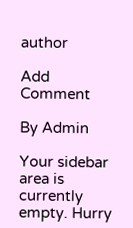author

Add Comment

By Admin

Your sidebar area is currently empty. Hurry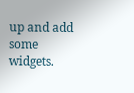up and add some widgets.